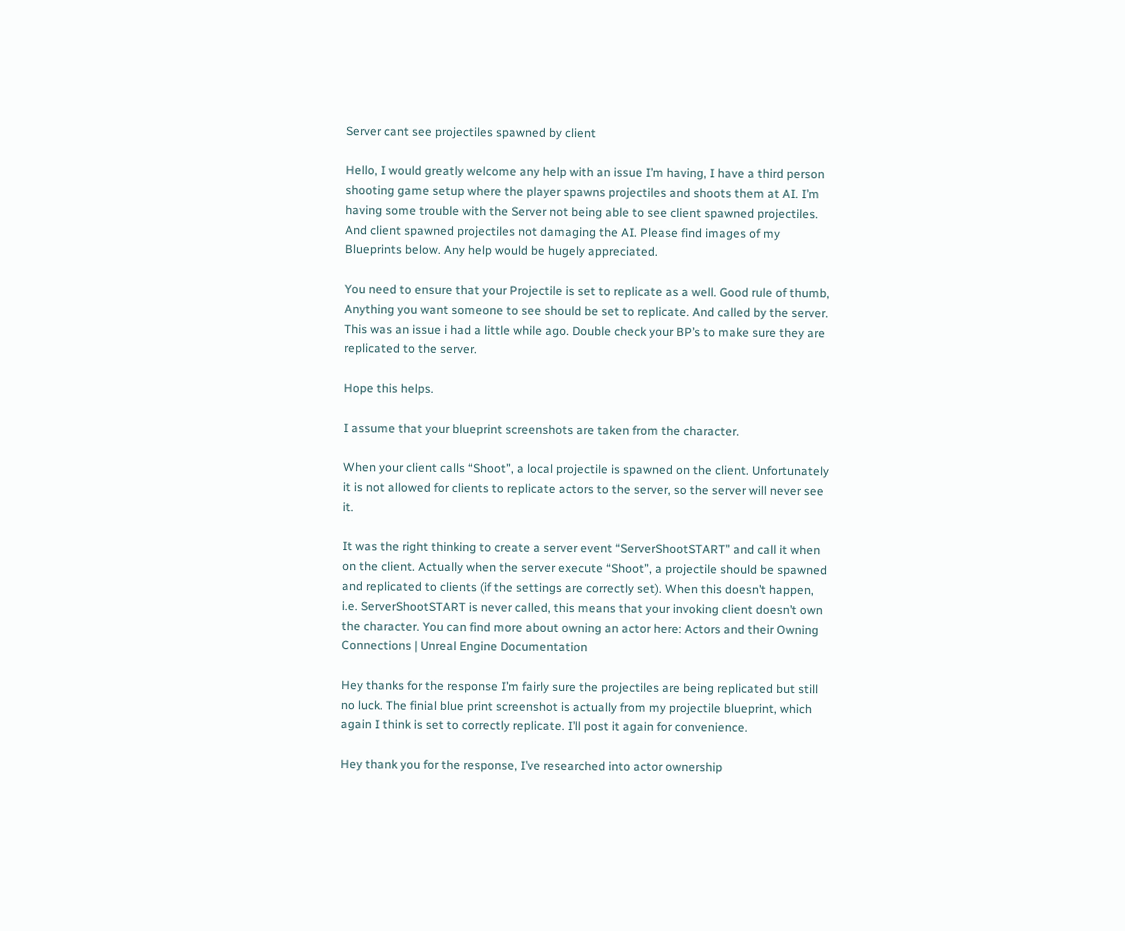Server cant see projectiles spawned by client

Hello, I would greatly welcome any help with an issue I’m having, I have a third person shooting game setup where the player spawns projectiles and shoots them at AI. I’m having some trouble with the Server not being able to see client spawned projectiles. And client spawned projectiles not damaging the AI. Please find images of my Blueprints below. Any help would be hugely appreciated.

You need to ensure that your Projectile is set to replicate as a well. Good rule of thumb, Anything you want someone to see should be set to replicate. And called by the server. This was an issue i had a little while ago. Double check your BP’s to make sure they are replicated to the server.

Hope this helps.

I assume that your blueprint screenshots are taken from the character.

When your client calls “Shoot”, a local projectile is spawned on the client. Unfortunately it is not allowed for clients to replicate actors to the server, so the server will never see it.

It was the right thinking to create a server event “ServerShootSTART” and call it when on the client. Actually when the server execute “Shoot”, a projectile should be spawned and replicated to clients (if the settings are correctly set). When this doesn’t happen, i.e. ServerShootSTART is never called, this means that your invoking client doesn’t own the character. You can find more about owning an actor here: Actors and their Owning Connections | Unreal Engine Documentation

Hey thanks for the response I’m fairly sure the projectiles are being replicated but still no luck. The finial blue print screenshot is actually from my projectile blueprint, which again I think is set to correctly replicate. I’ll post it again for convenience.

Hey thank you for the response, I’ve researched into actor ownership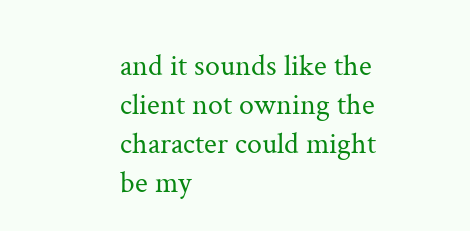and it sounds like the client not owning the character could might be my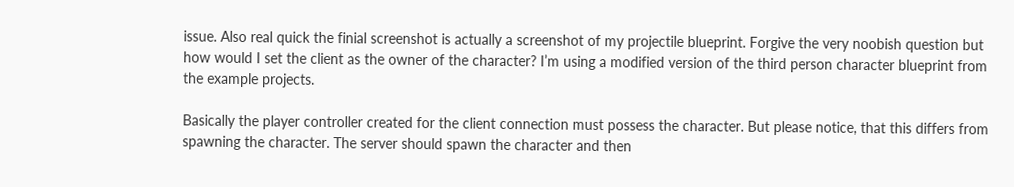issue. Also real quick the finial screenshot is actually a screenshot of my projectile blueprint. Forgive the very noobish question but how would I set the client as the owner of the character? I’m using a modified version of the third person character blueprint from the example projects.

Basically the player controller created for the client connection must possess the character. But please notice, that this differs from spawning the character. The server should spawn the character and then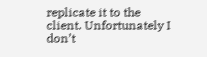replicate it to the client. Unfortunately I don’t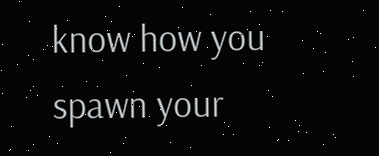know how you spawn your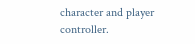character and player controller.